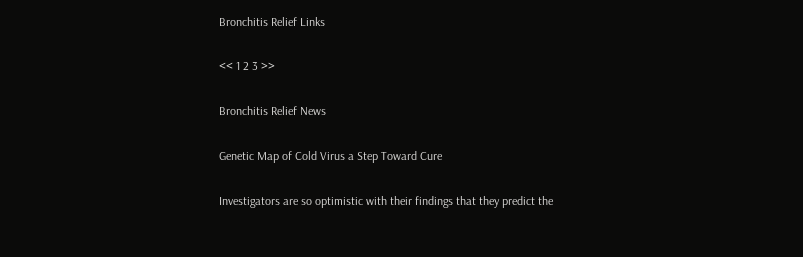Bronchitis Relief Links

<< 1 2 3 >>

Bronchitis Relief News

Genetic Map of Cold Virus a Step Toward Cure

Investigators are so optimistic with their findings that they predict the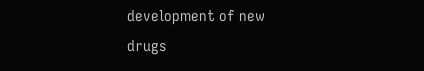development of new drugs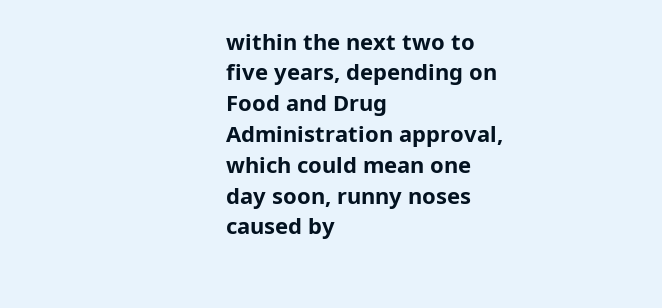within the next two to five years, depending on Food and Drug Administration approval, which could mean one day soon, runny noses caused by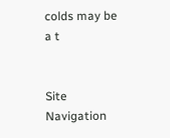colds may be a t


Site Navigation